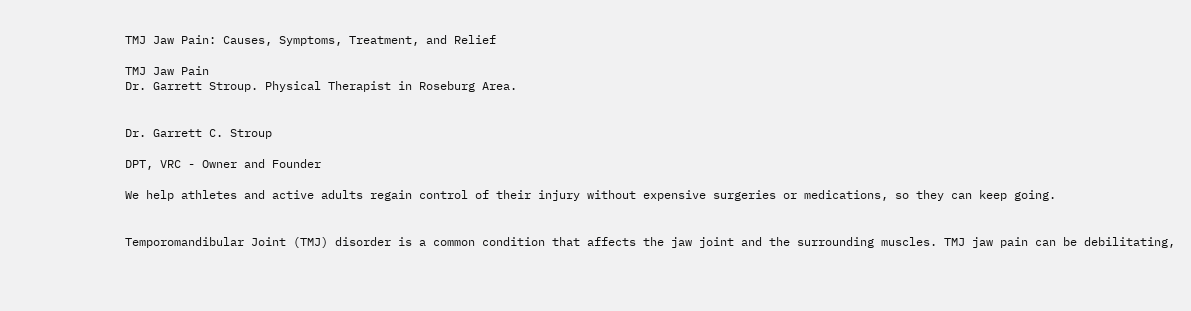TMJ Jaw Pain: Causes, Symptoms, Treatment, and Relief

TMJ Jaw Pain
Dr. Garrett Stroup. Physical Therapist in Roseburg Area.


Dr. Garrett C. Stroup

DPT, VRC - Owner and Founder

We help athletes and active adults regain control of their injury without expensive surgeries or medications, so they can keep going.


Temporomandibular Joint (TMJ) disorder is a common condition that affects the jaw joint and the surrounding muscles. TMJ jaw pain can be debilitating,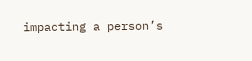impacting a person’s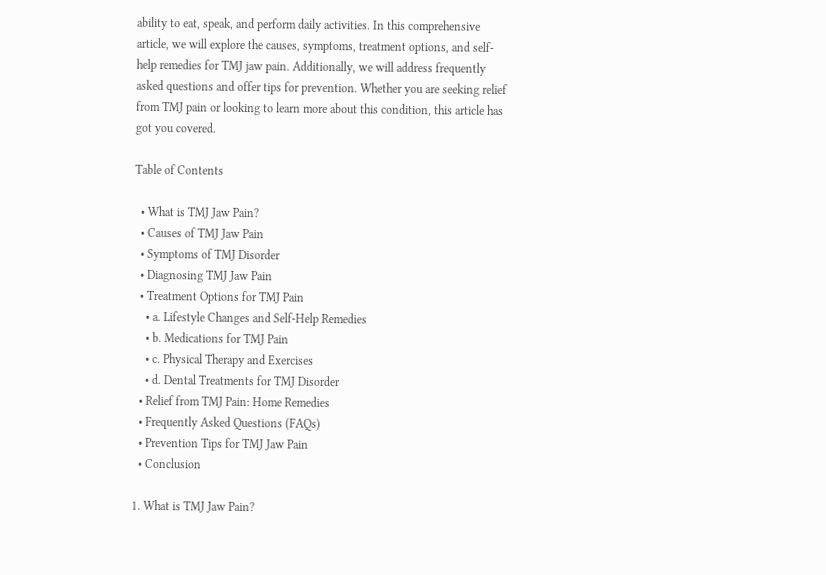ability to eat, speak, and perform daily activities. In this comprehensive article, we will explore the causes, symptoms, treatment options, and self-help remedies for TMJ jaw pain. Additionally, we will address frequently asked questions and offer tips for prevention. Whether you are seeking relief from TMJ pain or looking to learn more about this condition, this article has got you covered.

Table of Contents

  • What is TMJ Jaw Pain?
  • Causes of TMJ Jaw Pain
  • Symptoms of TMJ Disorder
  • Diagnosing TMJ Jaw Pain
  • Treatment Options for TMJ Pain
    • a. Lifestyle Changes and Self-Help Remedies
    • b. Medications for TMJ Pain
    • c. Physical Therapy and Exercises
    • d. Dental Treatments for TMJ Disorder
  • Relief from TMJ Pain: Home Remedies
  • Frequently Asked Questions (FAQs)
  • Prevention Tips for TMJ Jaw Pain
  • Conclusion

1. What is TMJ Jaw Pain?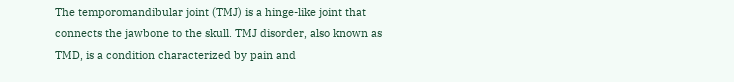The temporomandibular joint (TMJ) is a hinge-like joint that connects the jawbone to the skull. TMJ disorder, also known as TMD, is a condition characterized by pain and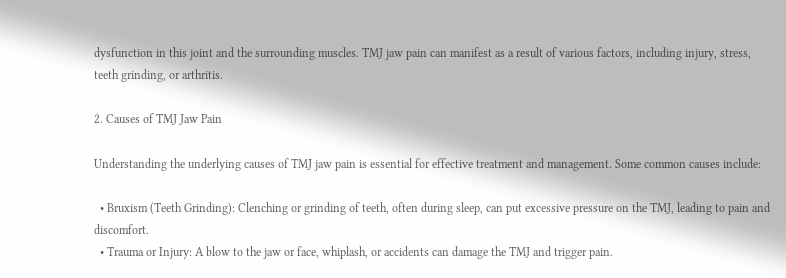dysfunction in this joint and the surrounding muscles. TMJ jaw pain can manifest as a result of various factors, including injury, stress, teeth grinding, or arthritis.

2. Causes of TMJ Jaw Pain

Understanding the underlying causes of TMJ jaw pain is essential for effective treatment and management. Some common causes include:

  • Bruxism (Teeth Grinding): Clenching or grinding of teeth, often during sleep, can put excessive pressure on the TMJ, leading to pain and discomfort.
  • Trauma or Injury: A blow to the jaw or face, whiplash, or accidents can damage the TMJ and trigger pain.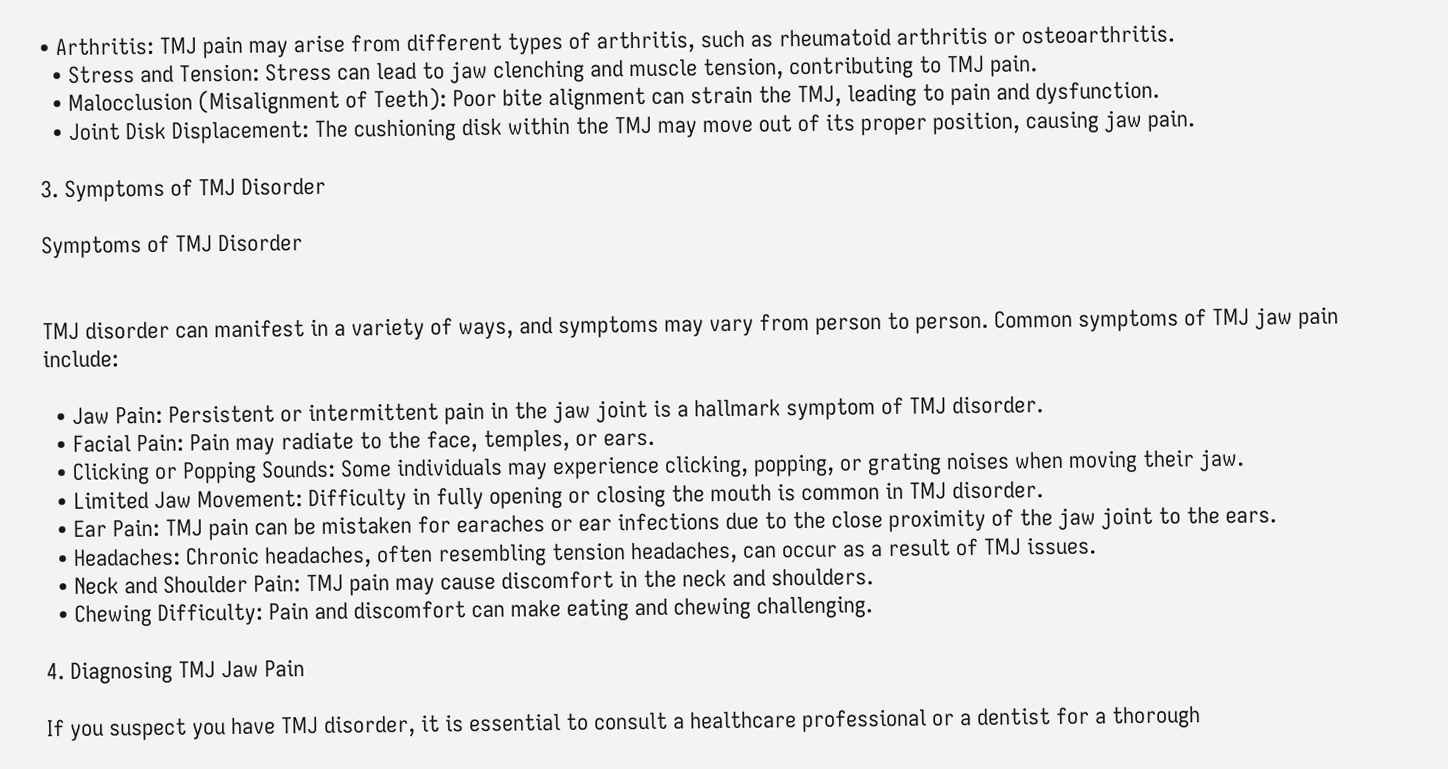• Arthritis: TMJ pain may arise from different types of arthritis, such as rheumatoid arthritis or osteoarthritis.
  • Stress and Tension: Stress can lead to jaw clenching and muscle tension, contributing to TMJ pain.
  • Malocclusion (Misalignment of Teeth): Poor bite alignment can strain the TMJ, leading to pain and dysfunction.
  • Joint Disk Displacement: The cushioning disk within the TMJ may move out of its proper position, causing jaw pain.

3. Symptoms of TMJ Disorder

Symptoms of TMJ Disorder


TMJ disorder can manifest in a variety of ways, and symptoms may vary from person to person. Common symptoms of TMJ jaw pain include:

  • Jaw Pain: Persistent or intermittent pain in the jaw joint is a hallmark symptom of TMJ disorder.
  • Facial Pain: Pain may radiate to the face, temples, or ears.
  • Clicking or Popping Sounds: Some individuals may experience clicking, popping, or grating noises when moving their jaw.
  • Limited Jaw Movement: Difficulty in fully opening or closing the mouth is common in TMJ disorder.
  • Ear Pain: TMJ pain can be mistaken for earaches or ear infections due to the close proximity of the jaw joint to the ears.
  • Headaches: Chronic headaches, often resembling tension headaches, can occur as a result of TMJ issues.
  • Neck and Shoulder Pain: TMJ pain may cause discomfort in the neck and shoulders.
  • Chewing Difficulty: Pain and discomfort can make eating and chewing challenging.

4. Diagnosing TMJ Jaw Pain

If you suspect you have TMJ disorder, it is essential to consult a healthcare professional or a dentist for a thorough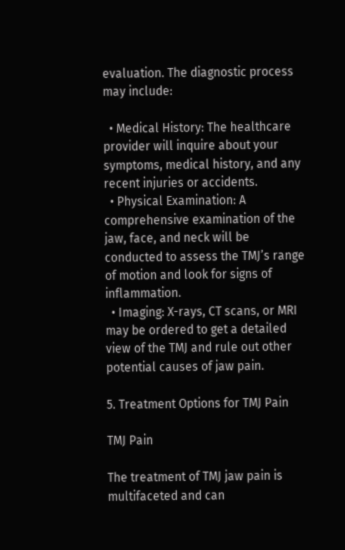evaluation. The diagnostic process may include:

  • Medical History: The healthcare provider will inquire about your symptoms, medical history, and any recent injuries or accidents.
  • Physical Examination: A comprehensive examination of the jaw, face, and neck will be conducted to assess the TMJ’s range of motion and look for signs of inflammation.
  • Imaging: X-rays, CT scans, or MRI may be ordered to get a detailed view of the TMJ and rule out other potential causes of jaw pain.

5. Treatment Options for TMJ Pain

TMJ Pain

The treatment of TMJ jaw pain is multifaceted and can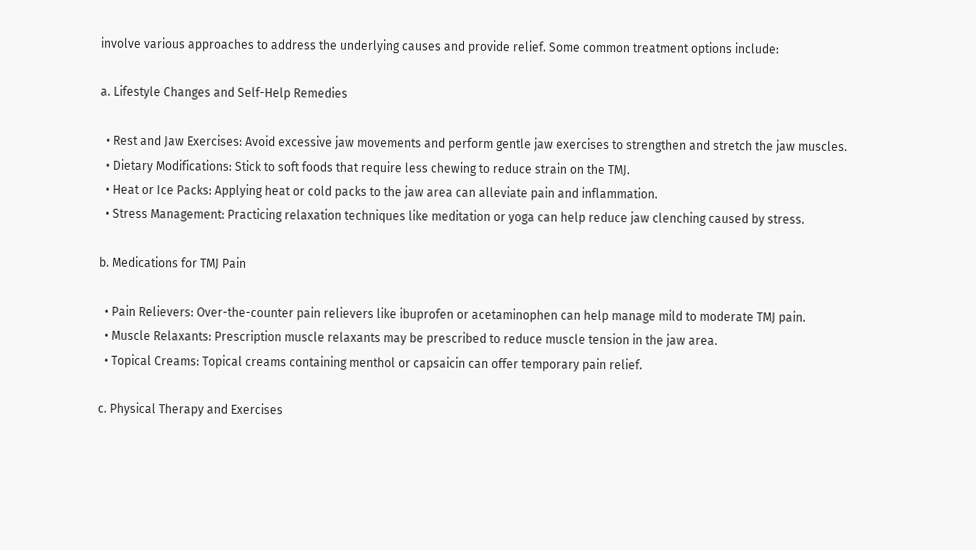involve various approaches to address the underlying causes and provide relief. Some common treatment options include:

a. Lifestyle Changes and Self-Help Remedies

  • Rest and Jaw Exercises: Avoid excessive jaw movements and perform gentle jaw exercises to strengthen and stretch the jaw muscles.
  • Dietary Modifications: Stick to soft foods that require less chewing to reduce strain on the TMJ.
  • Heat or Ice Packs: Applying heat or cold packs to the jaw area can alleviate pain and inflammation.
  • Stress Management: Practicing relaxation techniques like meditation or yoga can help reduce jaw clenching caused by stress.

b. Medications for TMJ Pain

  • Pain Relievers: Over-the-counter pain relievers like ibuprofen or acetaminophen can help manage mild to moderate TMJ pain.
  • Muscle Relaxants: Prescription muscle relaxants may be prescribed to reduce muscle tension in the jaw area.
  • Topical Creams: Topical creams containing menthol or capsaicin can offer temporary pain relief.

c. Physical Therapy and Exercises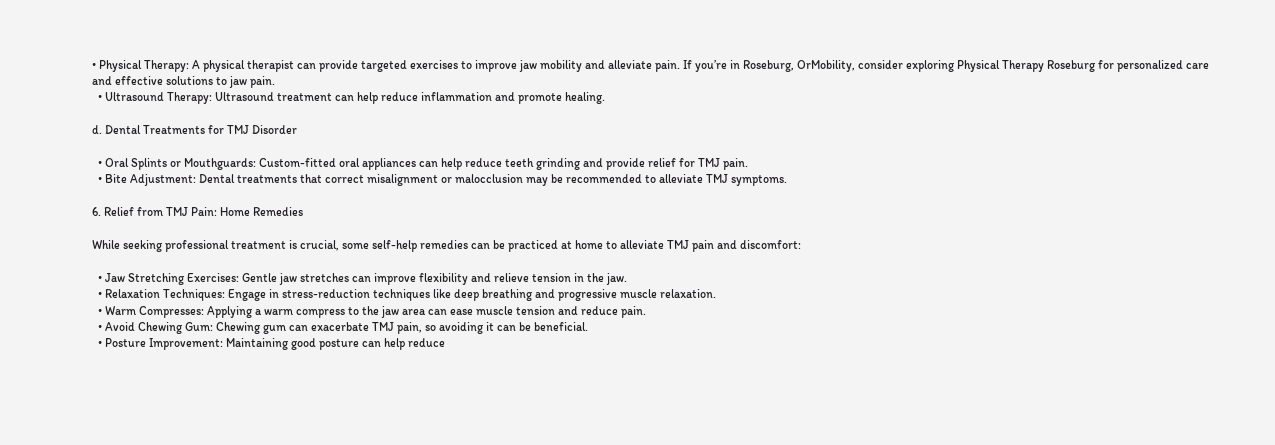• Physical Therapy: A physical therapist can provide targeted exercises to improve jaw mobility and alleviate pain. If you’re in Roseburg, OrMobility, consider exploring Physical Therapy Roseburg for personalized care and effective solutions to jaw pain.
  • Ultrasound Therapy: Ultrasound treatment can help reduce inflammation and promote healing.

d. Dental Treatments for TMJ Disorder

  • Oral Splints or Mouthguards: Custom-fitted oral appliances can help reduce teeth grinding and provide relief for TMJ pain.
  • Bite Adjustment: Dental treatments that correct misalignment or malocclusion may be recommended to alleviate TMJ symptoms.

6. Relief from TMJ Pain: Home Remedies

While seeking professional treatment is crucial, some self-help remedies can be practiced at home to alleviate TMJ pain and discomfort:

  • Jaw Stretching Exercises: Gentle jaw stretches can improve flexibility and relieve tension in the jaw.
  • Relaxation Techniques: Engage in stress-reduction techniques like deep breathing and progressive muscle relaxation.
  • Warm Compresses: Applying a warm compress to the jaw area can ease muscle tension and reduce pain.
  • Avoid Chewing Gum: Chewing gum can exacerbate TMJ pain, so avoiding it can be beneficial.
  • Posture Improvement: Maintaining good posture can help reduce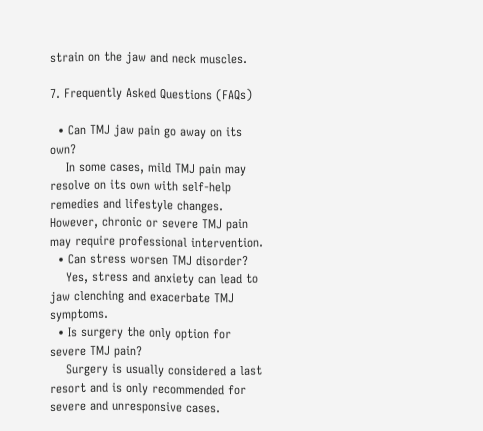strain on the jaw and neck muscles.

7. Frequently Asked Questions (FAQs)

  • Can TMJ jaw pain go away on its own?
    In some cases, mild TMJ pain may resolve on its own with self-help remedies and lifestyle changes. However, chronic or severe TMJ pain may require professional intervention.
  • Can stress worsen TMJ disorder?
    Yes, stress and anxiety can lead to jaw clenching and exacerbate TMJ symptoms.
  • Is surgery the only option for severe TMJ pain?
    Surgery is usually considered a last resort and is only recommended for severe and unresponsive cases.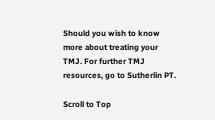Should you wish to know more about treating your TMJ. For further TMJ resources, go to Sutherlin PT.

Scroll to Top